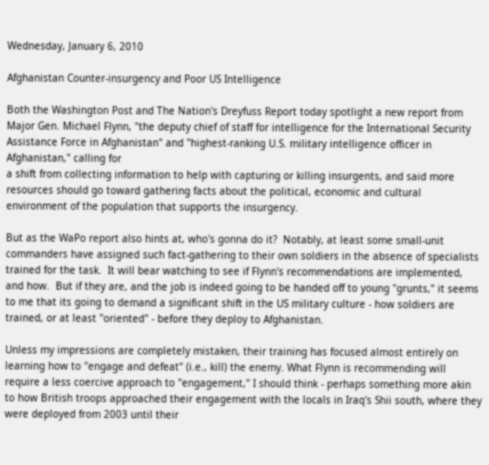Wednesday, January 6, 2010

Afghanistan Counter-insurgency and Poor US Intelligence

Both the Washington Post and The Nation's Dreyfuss Report today spotlight a new report from Major Gen. Michael Flynn, "the deputy chief of staff for intelligence for the International Security Assistance Force in Afghanistan" and "highest-ranking U.S. military intelligence officer in Afghanistan," calling for
a shift from collecting information to help with capturing or killing insurgents, and said more resources should go toward gathering facts about the political, economic and cultural environment of the population that supports the insurgency.

But as the WaPo report also hints at, who's gonna do it?  Notably, at least some small-unit commanders have assigned such fact-gathering to their own soldiers in the absence of specialists trained for the task.  It will bear watching to see if Flynn's recommendations are implemented, and how.  But if they are, and the job is indeed going to be handed off to young "grunts," it seems to me that its going to demand a significant shift in the US military culture - how soldiers are trained, or at least "oriented" - before they deploy to Afghanistan.

Unless my impressions are completely mistaken, their training has focused almost entirely on learning how to "engage and defeat" (i.e., kill) the enemy. What Flynn is recommending will require a less coercive approach to "engagement," I should think - perhaps something more akin to how British troops approached their engagement with the locals in Iraq's Shii south, where they were deployed from 2003 until their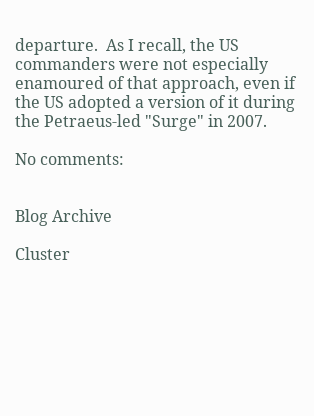departure.  As I recall, the US commanders were not especially enamoured of that approach, even if the US adopted a version of it during the Petraeus-led "Surge" in 2007.

No comments:


Blog Archive

Cluster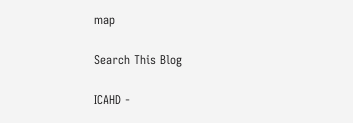map

Search This Blog

ICAHD -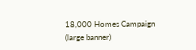18,000 Homes Campaign (large banner)